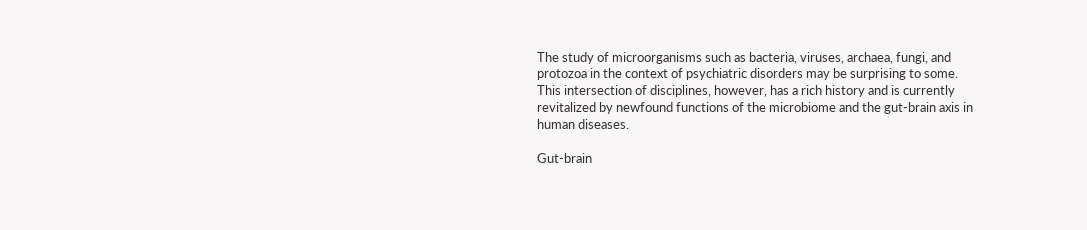The study of microorganisms such as bacteria, viruses, archaea, fungi, and protozoa in the context of psychiatric disorders may be surprising to some. This intersection of disciplines, however, has a rich history and is currently revitalized by newfound functions of the microbiome and the gut-brain axis in human diseases.

Gut-brain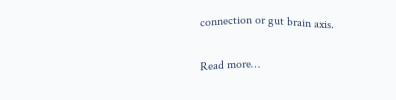connection or gut brain axis.

Read more…